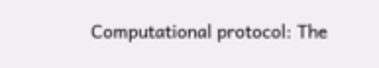Computational protocol: The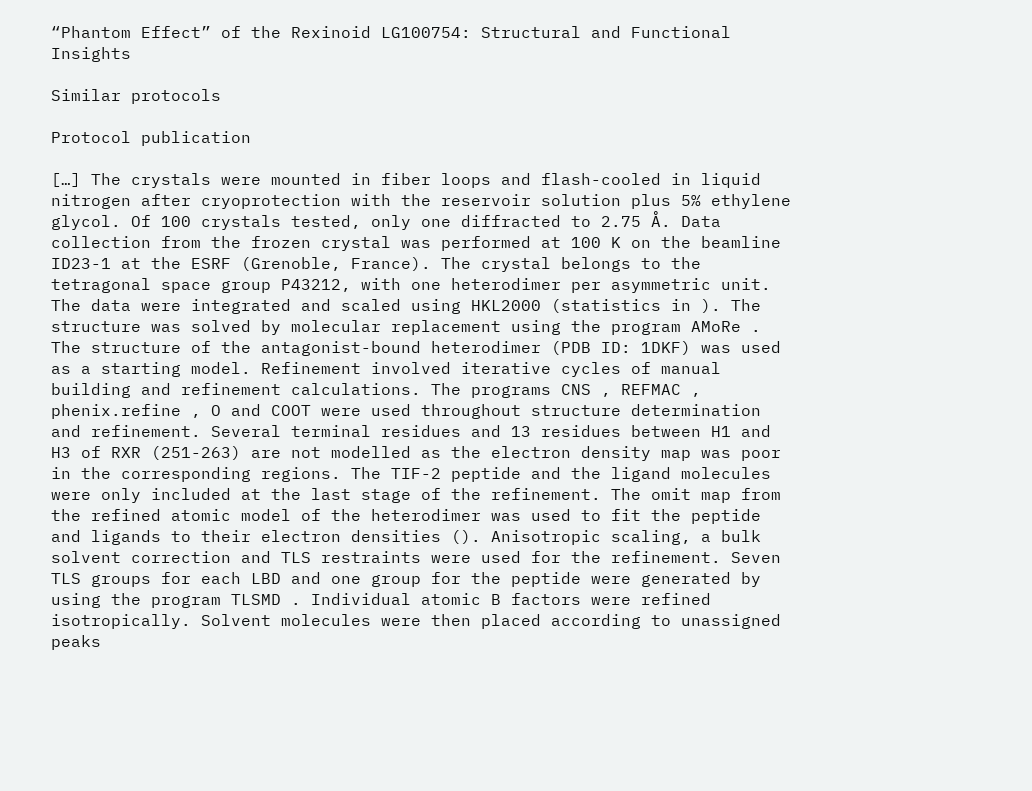“Phantom Effect” of the Rexinoid LG100754: Structural and Functional Insights

Similar protocols

Protocol publication

[…] The crystals were mounted in fiber loops and flash-cooled in liquid nitrogen after cryoprotection with the reservoir solution plus 5% ethylene glycol. Of 100 crystals tested, only one diffracted to 2.75 Å. Data collection from the frozen crystal was performed at 100 K on the beamline ID23-1 at the ESRF (Grenoble, France). The crystal belongs to the tetragonal space group P43212, with one heterodimer per asymmetric unit. The data were integrated and scaled using HKL2000 (statistics in ). The structure was solved by molecular replacement using the program AMoRe . The structure of the antagonist-bound heterodimer (PDB ID: 1DKF) was used as a starting model. Refinement involved iterative cycles of manual building and refinement calculations. The programs CNS , REFMAC , phenix.refine , O and COOT were used throughout structure determination and refinement. Several terminal residues and 13 residues between H1 and H3 of RXR (251-263) are not modelled as the electron density map was poor in the corresponding regions. The TIF-2 peptide and the ligand molecules were only included at the last stage of the refinement. The omit map from the refined atomic model of the heterodimer was used to fit the peptide and ligands to their electron densities (). Anisotropic scaling, a bulk solvent correction and TLS restraints were used for the refinement. Seven TLS groups for each LBD and one group for the peptide were generated by using the program TLSMD . Individual atomic B factors were refined isotropically. Solvent molecules were then placed according to unassigned peaks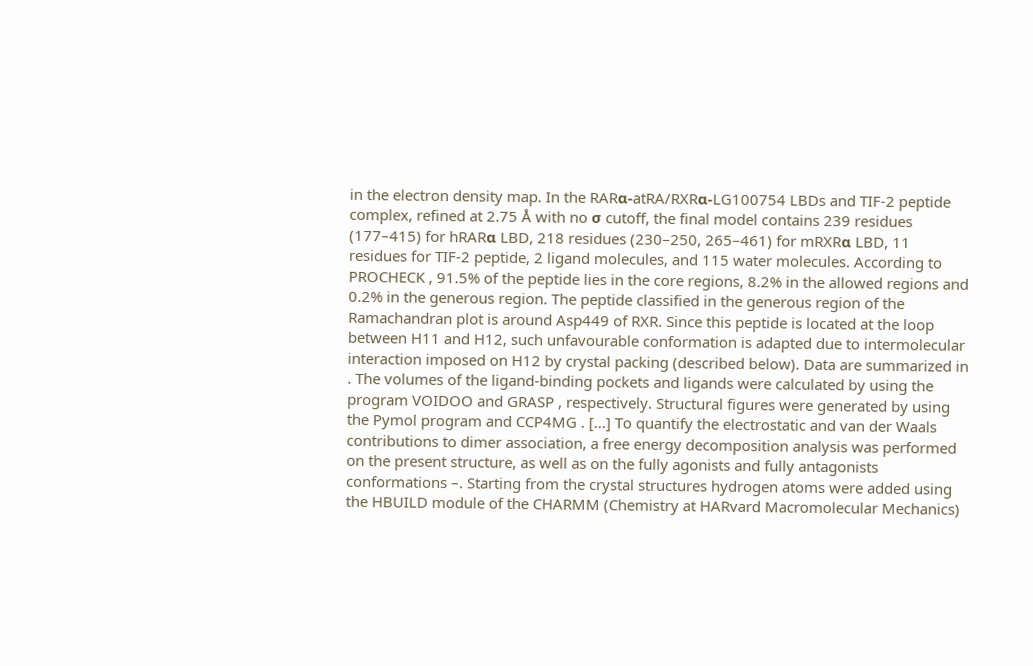in the electron density map. In the RARα-atRA/RXRα-LG100754 LBDs and TIF-2 peptide complex, refined at 2.75 Å with no σ cutoff, the final model contains 239 residues (177–415) for hRARα LBD, 218 residues (230–250, 265–461) for mRXRα LBD, 11 residues for TIF-2 peptide, 2 ligand molecules, and 115 water molecules. According to PROCHECK , 91.5% of the peptide lies in the core regions, 8.2% in the allowed regions and 0.2% in the generous region. The peptide classified in the generous region of the Ramachandran plot is around Asp449 of RXR. Since this peptide is located at the loop between H11 and H12, such unfavourable conformation is adapted due to intermolecular interaction imposed on H12 by crystal packing (described below). Data are summarized in . The volumes of the ligand-binding pockets and ligands were calculated by using the program VOIDOO and GRASP , respectively. Structural figures were generated by using the Pymol program and CCP4MG . [...] To quantify the electrostatic and van der Waals contributions to dimer association, a free energy decomposition analysis was performed on the present structure, as well as on the fully agonists and fully antagonists conformations –. Starting from the crystal structures hydrogen atoms were added using the HBUILD module of the CHARMM (Chemistry at HARvard Macromolecular Mechanics)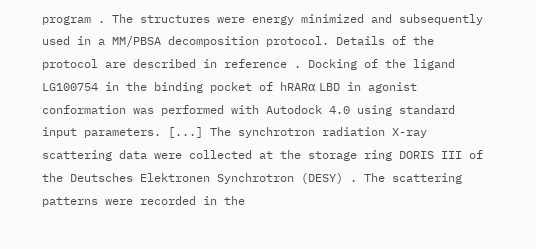program . The structures were energy minimized and subsequently used in a MM/PBSA decomposition protocol. Details of the protocol are described in reference . Docking of the ligand LG100754 in the binding pocket of hRARα LBD in agonist conformation was performed with Autodock 4.0 using standard input parameters. [...] The synchrotron radiation X-ray scattering data were collected at the storage ring DORIS III of the Deutsches Elektronen Synchrotron (DESY) . The scattering patterns were recorded in the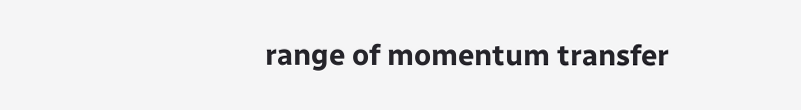range of momentum transfer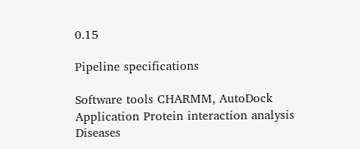0.15

Pipeline specifications

Software tools CHARMM, AutoDock
Application Protein interaction analysis
Diseases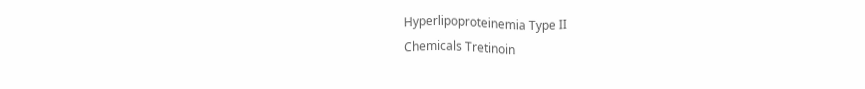Hyperlipoproteinemia Type II
Chemicals Tretinoin